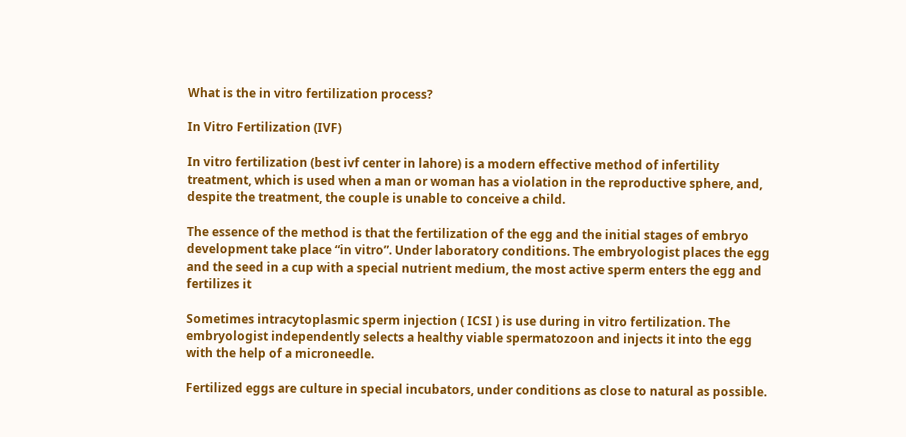What is the in vitro fertilization process?

In Vitro Fertilization (IVF)

In vitro fertilization (best ivf center in lahore) is a modern effective method of infertility treatment, which is used when a man or woman has a violation in the reproductive sphere, and, despite the treatment, the couple is unable to conceive a child.

The essence of the method is that the fertilization of the egg and the initial stages of embryo development take place “in vitro”. Under laboratory conditions. The embryologist places the egg and the seed in a cup with a special nutrient medium, the most active sperm enters the egg and fertilizes it

Sometimes intracytoplasmic sperm injection ( ICSI ) is use during in vitro fertilization. The embryologist independently selects a healthy viable spermatozoon and injects it into the egg with the help of a microneedle.

Fertilized eggs are culture in special incubators, under conditions as close to natural as possible.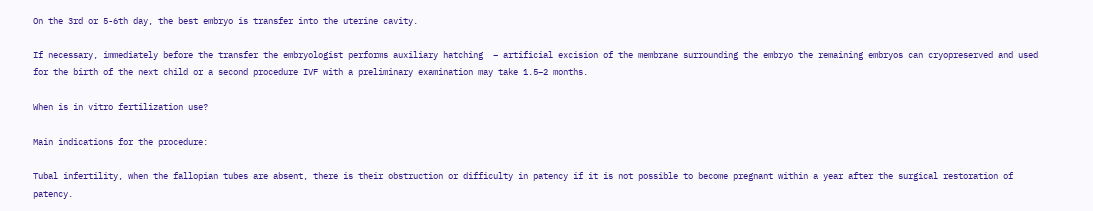On the 3rd or 5-6th day, the best embryo is transfer into the uterine cavity.

If necessary, immediately before the transfer the embryologist performs auxiliary hatching  – artificial excision of the membrane surrounding the embryo the remaining embryos can cryopreserved and used for the birth of the next child or a second procedure IVF with a preliminary examination may take 1.5–2 months.

When is in vitro fertilization use?

Main indications for the procedure:

Tubal infertility, when the fallopian tubes are absent, there is their obstruction or difficulty in patency if it is not possible to become pregnant within a year after the surgical restoration of patency.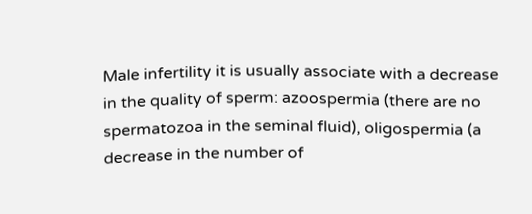Male infertility it is usually associate with a decrease in the quality of sperm: azoospermia (there are no spermatozoa in the seminal fluid), oligospermia (a decrease in the number of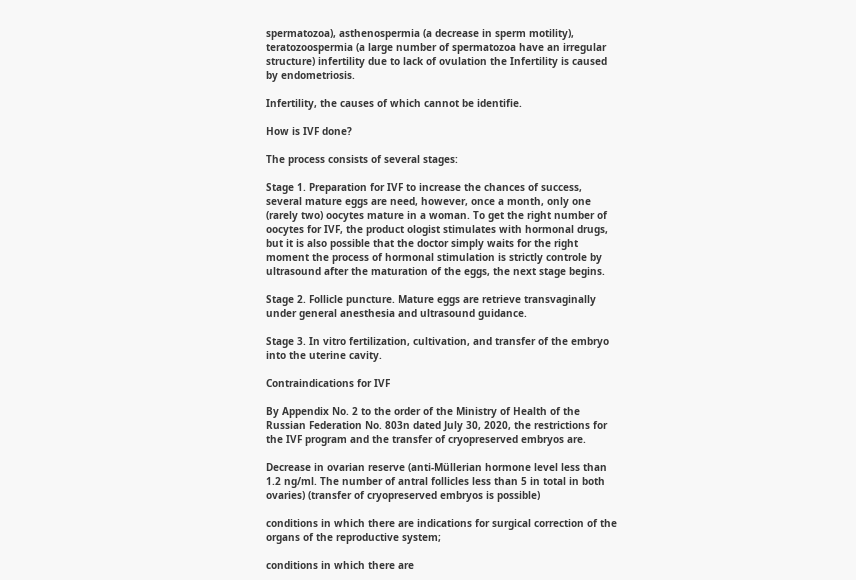spermatozoa), asthenospermia (a decrease in sperm motility), teratozoospermia (a large number of spermatozoa have an irregular structure) infertility due to lack of ovulation the Infertility is caused by endometriosis.

Infertility, the causes of which cannot be identifie.

How is IVF done?

The process consists of several stages:

Stage 1. Preparation for IVF to increase the chances of success, several mature eggs are need, however, once a month, only one (rarely two) oocytes mature in a woman. To get the right number of oocytes for IVF, the product ologist stimulates with hormonal drugs, but it is also possible that the doctor simply waits for the right moment the process of hormonal stimulation is strictly controle by ultrasound after the maturation of the eggs, the next stage begins.

Stage 2. Follicle puncture. Mature eggs are retrieve transvaginally under general anesthesia and ultrasound guidance.

Stage 3. In vitro fertilization, cultivation, and transfer of the embryo into the uterine cavity.

Contraindications for IVF

By Appendix No. 2 to the order of the Ministry of Health of the Russian Federation No. 803n dated July 30, 2020, the restrictions for the IVF program and the transfer of cryopreserved embryos are.

Decrease in ovarian reserve (anti-Müllerian hormone level less than 1.2 ng/ml. The number of antral follicles less than 5 in total in both ovaries) (transfer of cryopreserved embryos is possible)

conditions in which there are indications for surgical correction of the organs of the reproductive system;

conditions in which there are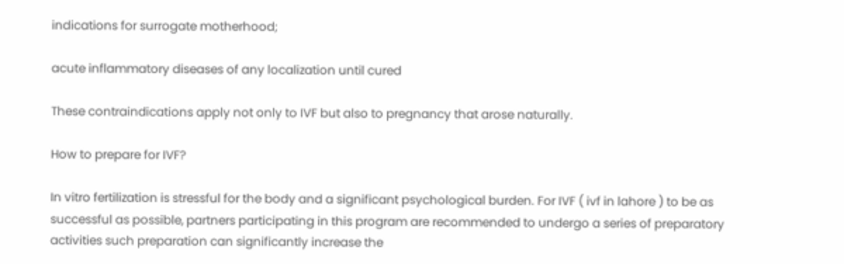indications for surrogate motherhood;

acute inflammatory diseases of any localization until cured

These contraindications apply not only to IVF but also to pregnancy that arose naturally.

How to prepare for IVF?

In vitro fertilization is stressful for the body and a significant psychological burden. For IVF ( ivf in lahore ) to be as successful as possible, partners participating in this program are recommended to undergo a series of preparatory activities such preparation can significantly increase the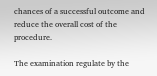chances of a successful outcome and reduce the overall cost of the procedure.

The examination regulate by the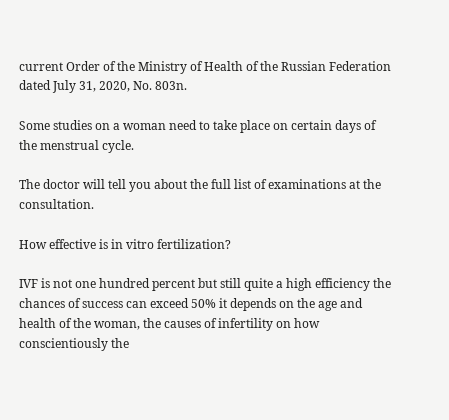current Order of the Ministry of Health of the Russian Federation dated July 31, 2020, No. 803n.

Some studies on a woman need to take place on certain days of the menstrual cycle.

The doctor will tell you about the full list of examinations at the consultation.

How effective is in vitro fertilization?

IVF is not one hundred percent but still quite a high efficiency the chances of success can exceed 50% it depends on the age and health of the woman, the causes of infertility on how conscientiously the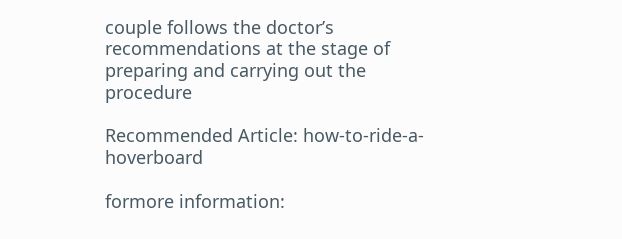couple follows the doctor’s recommendations at the stage of preparing and carrying out the procedure

Recommended Article: how-to-ride-a-hoverboard

formore information: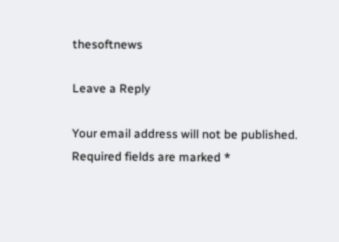thesoftnews

Leave a Reply

Your email address will not be published. Required fields are marked *